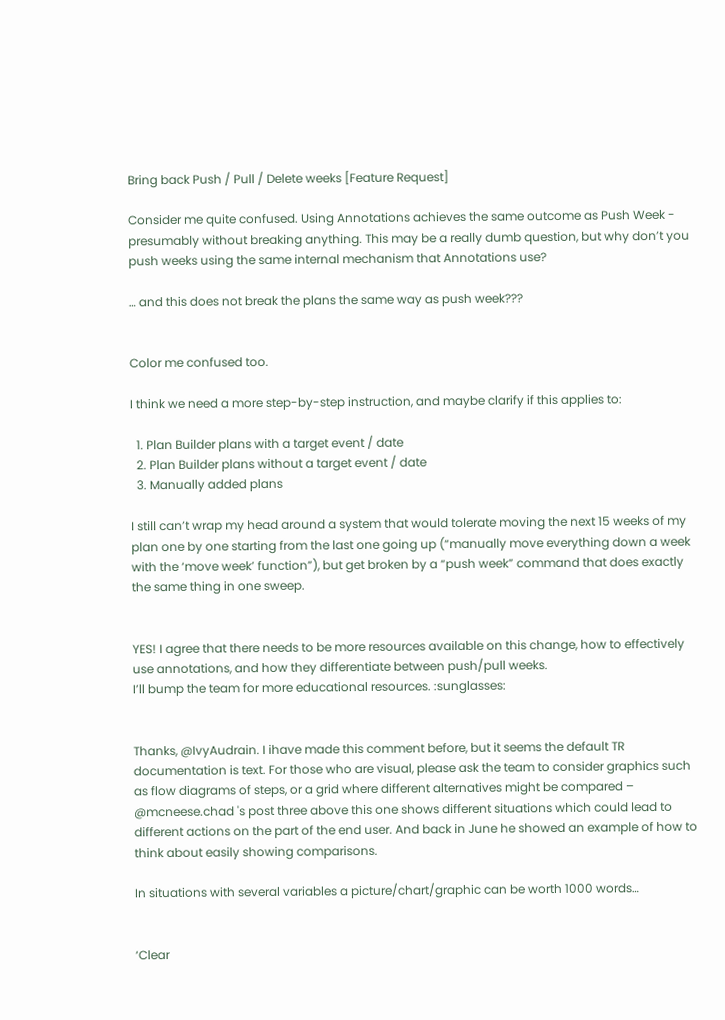Bring back Push / Pull / Delete weeks [Feature Request]

Consider me quite confused. Using Annotations achieves the same outcome as Push Week - presumably without breaking anything. This may be a really dumb question, but why don’t you push weeks using the same internal mechanism that Annotations use?

… and this does not break the plans the same way as push week???


Color me confused too.

I think we need a more step-by-step instruction, and maybe clarify if this applies to:

  1. Plan Builder plans with a target event / date
  2. Plan Builder plans without a target event / date
  3. Manually added plans

I still can’t wrap my head around a system that would tolerate moving the next 15 weeks of my plan one by one starting from the last one going up (“manually move everything down a week with the ‘move week’ function”), but get broken by a “push week” command that does exactly the same thing in one sweep.


YES! I agree that there needs to be more resources available on this change, how to effectively use annotations, and how they differentiate between push/pull weeks.
I’ll bump the team for more educational resources. :sunglasses:


Thanks, @IvyAudrain. I ihave made this comment before, but it seems the default TR documentation is text. For those who are visual, please ask the team to consider graphics such as flow diagrams of steps, or a grid where different alternatives might be compared – @mcneese.chad 's post three above this one shows different situations which could lead to different actions on the part of the end user. And back in June he showed an example of how to think about easily showing comparisons.

In situations with several variables a picture/chart/graphic can be worth 1000 words…


‘Clear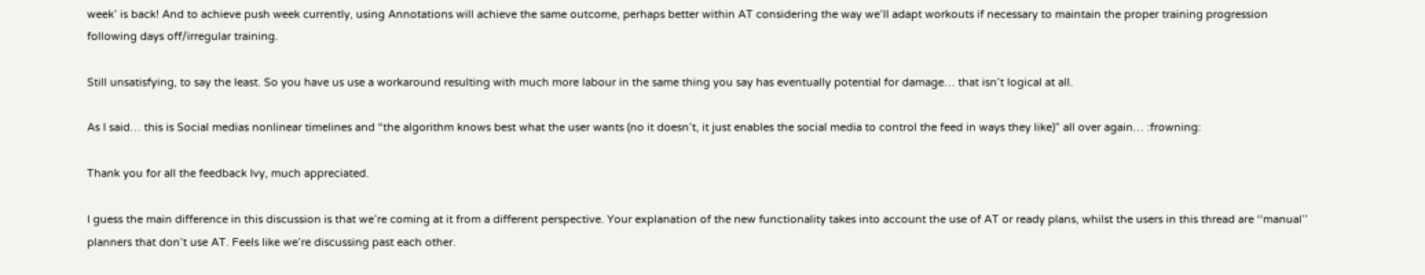week’ is back! And to achieve push week currently, using Annotations will achieve the same outcome, perhaps better within AT considering the way we’ll adapt workouts if necessary to maintain the proper training progression following days off/irregular training.

Still unsatisfying, to say the least. So you have us use a workaround resulting with much more labour in the same thing you say has eventually potential for damage… that isn’t logical at all.

As I said… this is Social medias nonlinear timelines and “the algorithm knows best what the user wants (no it doesn’t, it just enables the social media to control the feed in ways they like)” all over again… :frowning:

Thank you for all the feedback Ivy, much appreciated.

I guess the main difference in this discussion is that we’re coming at it from a different perspective. Your explanation of the new functionality takes into account the use of AT or ready plans, whilst the users in this thread are ‘‘manual’’ planners that don’t use AT. Feels like we’re discussing past each other.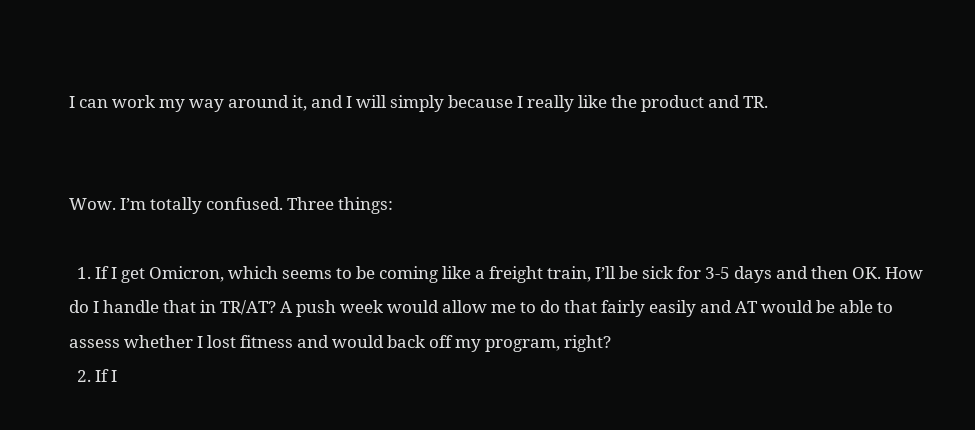I can work my way around it, and I will simply because I really like the product and TR.


Wow. I’m totally confused. Three things:

  1. If I get Omicron, which seems to be coming like a freight train, I’ll be sick for 3-5 days and then OK. How do I handle that in TR/AT? A push week would allow me to do that fairly easily and AT would be able to assess whether I lost fitness and would back off my program, right?
  2. If I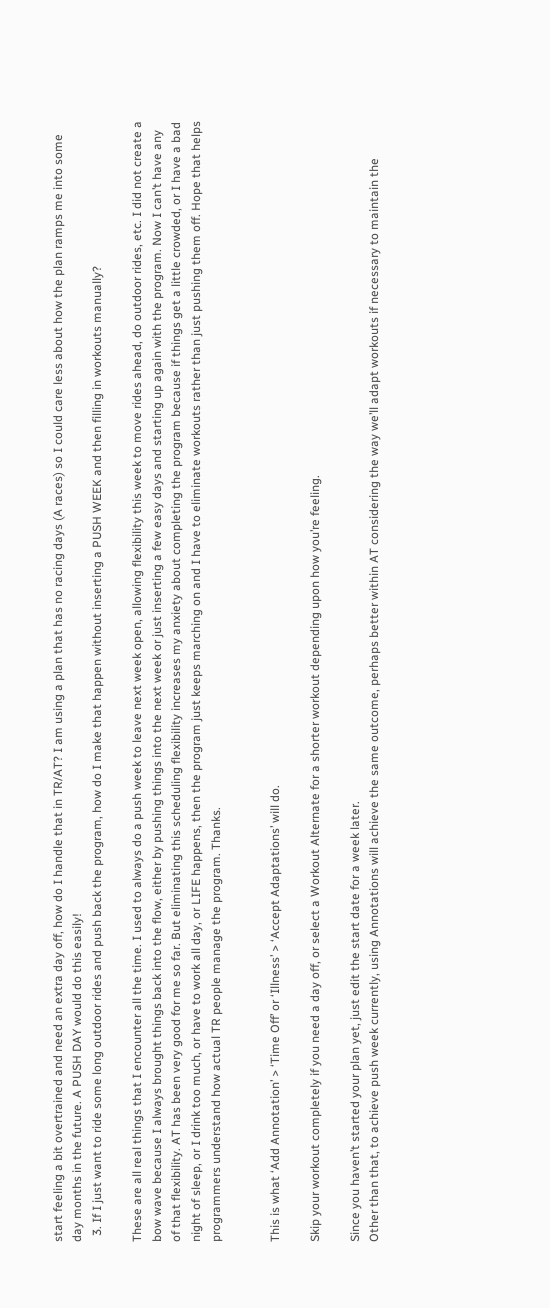start feeling a bit overtrained and need an extra day off, how do I handle that in TR/AT? I am using a plan that has no racing days (A races) so I could care less about how the plan ramps me into some day months in the future. A PUSH DAY would do this easily!
  3. If I just want to ride some long outdoor rides and push back the program, how do I make that happen without inserting a PUSH WEEK and then filling in workouts manually?

These are all real things that I encounter all the time. I used to always do a push week to leave next week open, allowing flexibility this week to move rides ahead, do outdoor rides, etc. I did not create a bow wave because I always brought things back into the flow, either by pushing things into the next week or just inserting a few easy days and starting up again with the program. Now I can’t have any of that flexibility. AT has been very good for me so far. But eliminating this scheduling flexibility increases my anxiety about completing the program because if things get a little crowded, or I have a bad night of sleep, or I drink too much, or have to work all day, or LIFE happens, then the program just keeps marching on and I have to eliminate workouts rather than just pushing them off. Hope that helps programmers understand how actual TR people manage the program. Thanks.


This is what ‘Add Annotation’ > ‘Time Off’ or ‘Illness’ > ‘Accept Adaptations’ will do.

Skip your workout completely if you need a day off, or select a Workout Alternate for a shorter workout depending upon how you’re feeling.

Since you haven’t started your plan yet, just edit the start date for a week later.
Other than that, to achieve push week currently, using Annotations will achieve the same outcome, perhaps better within AT considering the way we’ll adapt workouts if necessary to maintain the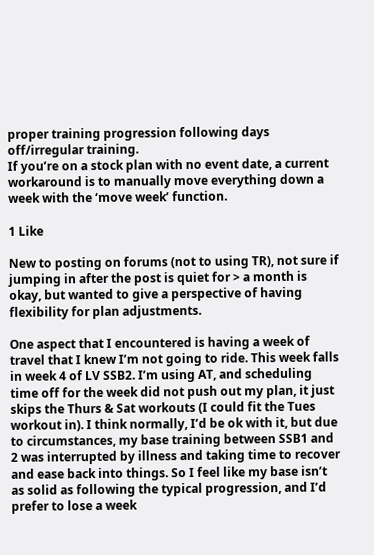proper training progression following days off/irregular training.
If you’re on a stock plan with no event date, a current workaround is to manually move everything down a week with the ‘move week’ function.

1 Like

New to posting on forums (not to using TR), not sure if jumping in after the post is quiet for > a month is okay, but wanted to give a perspective of having flexibility for plan adjustments.

One aspect that I encountered is having a week of travel that I knew I’m not going to ride. This week falls in week 4 of LV SSB2. I’m using AT, and scheduling time off for the week did not push out my plan, it just skips the Thurs & Sat workouts (I could fit the Tues workout in). I think normally, I’d be ok with it, but due to circumstances, my base training between SSB1 and 2 was interrupted by illness and taking time to recover and ease back into things. So I feel like my base isn’t as solid as following the typical progression, and I’d prefer to lose a week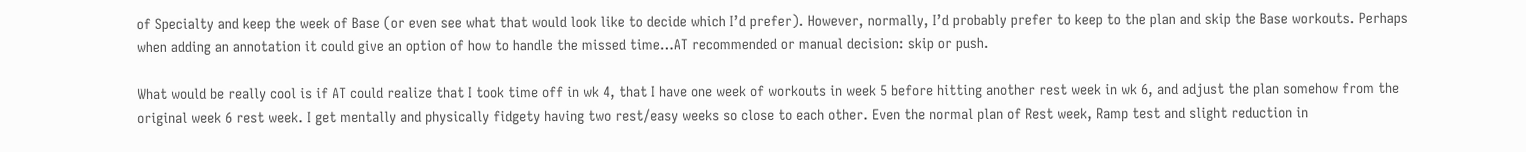of Specialty and keep the week of Base (or even see what that would look like to decide which I’d prefer). However, normally, I’d probably prefer to keep to the plan and skip the Base workouts. Perhaps when adding an annotation it could give an option of how to handle the missed time…AT recommended or manual decision: skip or push.

What would be really cool is if AT could realize that I took time off in wk 4, that I have one week of workouts in week 5 before hitting another rest week in wk 6, and adjust the plan somehow from the original week 6 rest week. I get mentally and physically fidgety having two rest/easy weeks so close to each other. Even the normal plan of Rest week, Ramp test and slight reduction in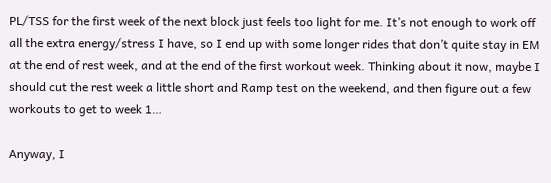PL/TSS for the first week of the next block just feels too light for me. It’s not enough to work off all the extra energy/stress I have, so I end up with some longer rides that don’t quite stay in EM at the end of rest week, and at the end of the first workout week. Thinking about it now, maybe I should cut the rest week a little short and Ramp test on the weekend, and then figure out a few workouts to get to week 1…

Anyway, I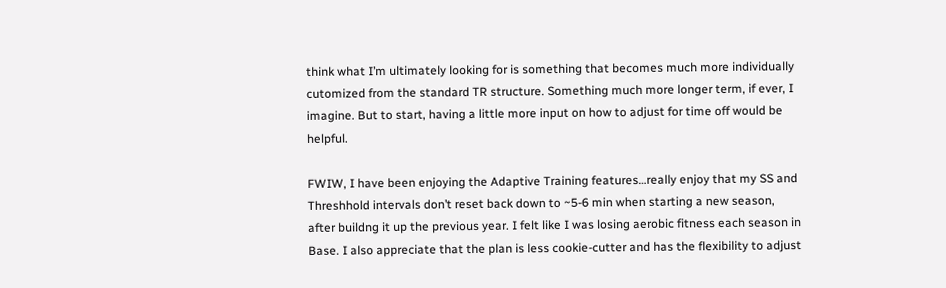think what I’m ultimately looking for is something that becomes much more individually cutomized from the standard TR structure. Something much more longer term, if ever, I imagine. But to start, having a little more input on how to adjust for time off would be helpful.

FWIW, I have been enjoying the Adaptive Training features…really enjoy that my SS and Threshhold intervals don’t reset back down to ~5-6 min when starting a new season, after buildng it up the previous year. I felt like I was losing aerobic fitness each season in Base. I also appreciate that the plan is less cookie-cutter and has the flexibility to adjust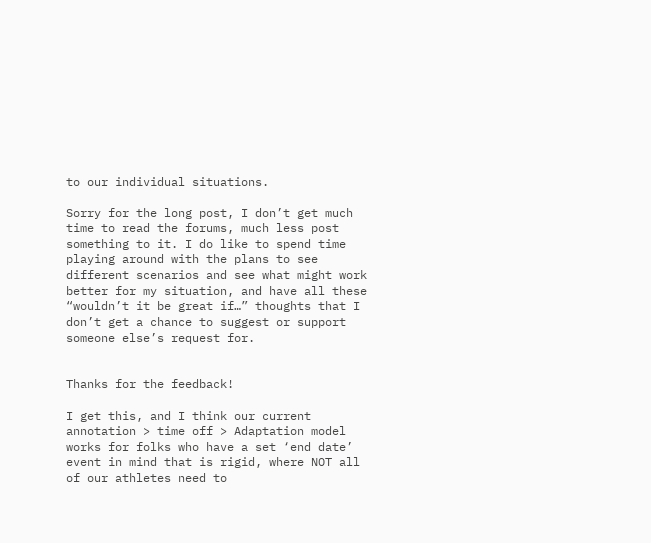to our individual situations.

Sorry for the long post, I don’t get much time to read the forums, much less post something to it. I do like to spend time playing around with the plans to see different scenarios and see what might work better for my situation, and have all these “wouldn’t it be great if…” thoughts that I don’t get a chance to suggest or support someone else’s request for.


Thanks for the feedback!

I get this, and I think our current annotation > time off > Adaptation model works for folks who have a set ‘end date’ event in mind that is rigid, where NOT all of our athletes need to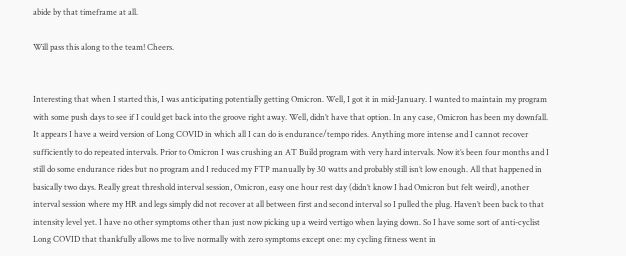abide by that timeframe at all.

Will pass this along to the team! Cheers.


Interesting that when I started this, I was anticipating potentially getting Omicron. Well, I got it in mid-January. I wanted to maintain my program with some push days to see if I could get back into the groove right away. Well, didn’t have that option. In any case, Omicron has been my downfall. It appears I have a weird version of Long COVID in which all I can do is endurance/tempo rides. Anything more intense and I cannot recover sufficiently to do repeated intervals. Prior to Omicron I was crushing an AT Build program with very hard intervals. Now it’s been four months and I still do some endurance rides but no program and I reduced my FTP manually by 30 watts and probably still isn’t low enough. All that happened in basically two days. Really great threshold interval session, Omicron, easy one hour rest day (didn’t know I had Omicron but felt weird), another interval session where my HR and legs simply did not recover at all between first and second interval so I pulled the plug. Haven’t been back to that intensity level yet. I have no other symptoms other than just now picking up a weird vertigo when laying down. So I have some sort of anti-cyclist Long COVID that thankfully allows me to live normally with zero symptoms except one: my cycling fitness went in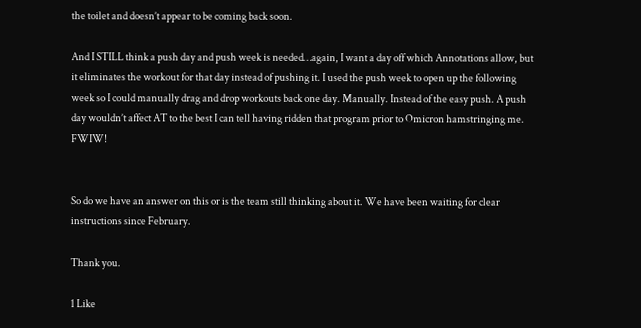the toilet and doesn’t appear to be coming back soon.

And I STILL think a push day and push week is needed…again, I want a day off which Annotations allow, but it eliminates the workout for that day instead of pushing it. I used the push week to open up the following week so I could manually drag and drop workouts back one day. Manually. Instead of the easy push. A push day wouldn’t affect AT to the best I can tell having ridden that program prior to Omicron hamstringing me. FWIW!


So do we have an answer on this or is the team still thinking about it. We have been waiting for clear instructions since February.

Thank you.

1 Like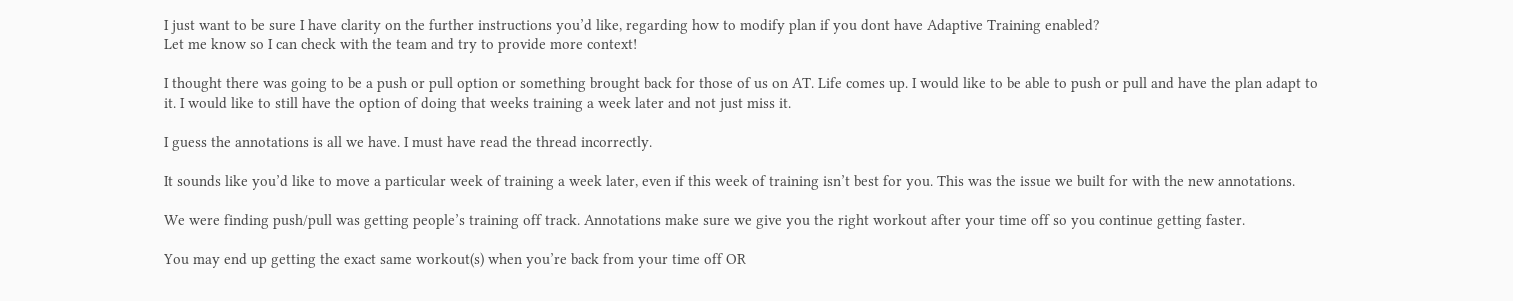I just want to be sure I have clarity on the further instructions you’d like, regarding how to modify plan if you dont have Adaptive Training enabled?
Let me know so I can check with the team and try to provide more context!

I thought there was going to be a push or pull option or something brought back for those of us on AT. Life comes up. I would like to be able to push or pull and have the plan adapt to it. I would like to still have the option of doing that weeks training a week later and not just miss it.

I guess the annotations is all we have. I must have read the thread incorrectly.

It sounds like you’d like to move a particular week of training a week later, even if this week of training isn’t best for you. This was the issue we built for with the new annotations.

We were finding push/pull was getting people’s training off track. Annotations make sure we give you the right workout after your time off so you continue getting faster.

You may end up getting the exact same workout(s) when you’re back from your time off OR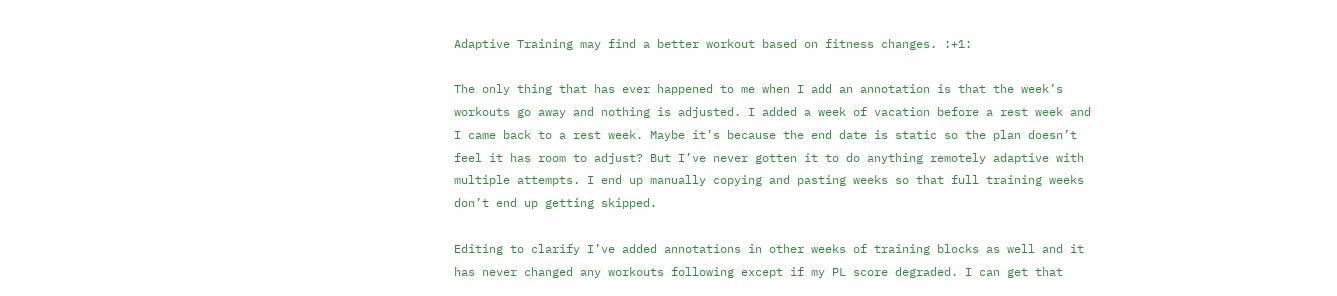Adaptive Training may find a better workout based on fitness changes. :+1:

The only thing that has ever happened to me when I add an annotation is that the week’s workouts go away and nothing is adjusted. I added a week of vacation before a rest week and I came back to a rest week. Maybe it’s because the end date is static so the plan doesn’t feel it has room to adjust? But I’ve never gotten it to do anything remotely adaptive with multiple attempts. I end up manually copying and pasting weeks so that full training weeks don’t end up getting skipped.

Editing to clarify I’ve added annotations in other weeks of training blocks as well and it has never changed any workouts following except if my PL score degraded. I can get that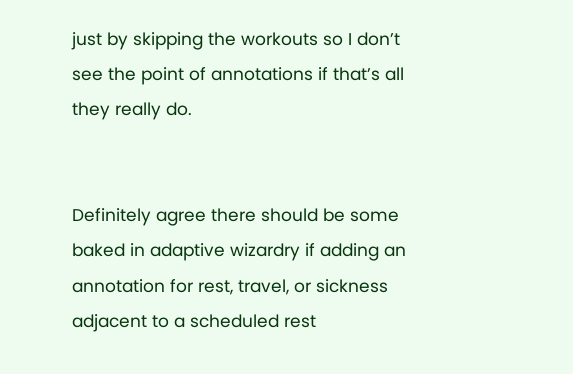just by skipping the workouts so I don’t see the point of annotations if that’s all they really do.


Definitely agree there should be some baked in adaptive wizardry if adding an annotation for rest, travel, or sickness adjacent to a scheduled rest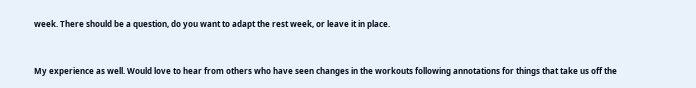week. There should be a question, do you want to adapt the rest week, or leave it in place.


My experience as well. Would love to hear from others who have seen changes in the workouts following annotations for things that take us off the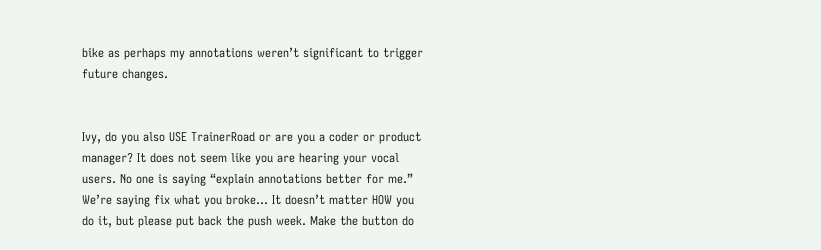bike as perhaps my annotations weren’t significant to trigger future changes.


Ivy, do you also USE TrainerRoad or are you a coder or product manager? It does not seem like you are hearing your vocal users. No one is saying “explain annotations better for me.” We’re saying fix what you broke… It doesn’t matter HOW you do it, but please put back the push week. Make the button do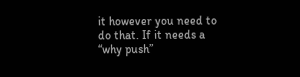it however you need to do that. If it needs a “why push”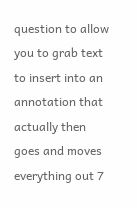question to allow you to grab text to insert into an annotation that actually then goes and moves everything out 7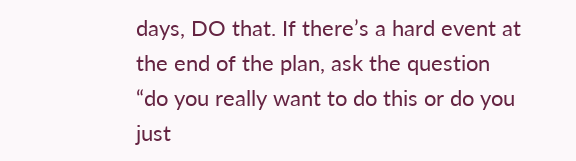days, DO that. If there’s a hard event at the end of the plan, ask the question “do you really want to do this or do you just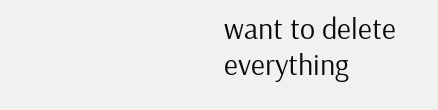want to delete everything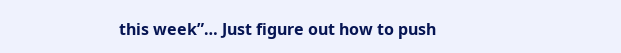this week”… Just figure out how to push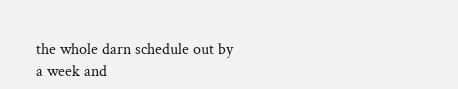the whole darn schedule out by a week and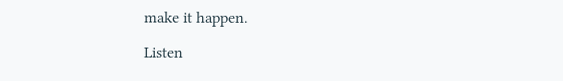make it happen.

Listen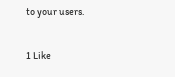to your users.

1 Like